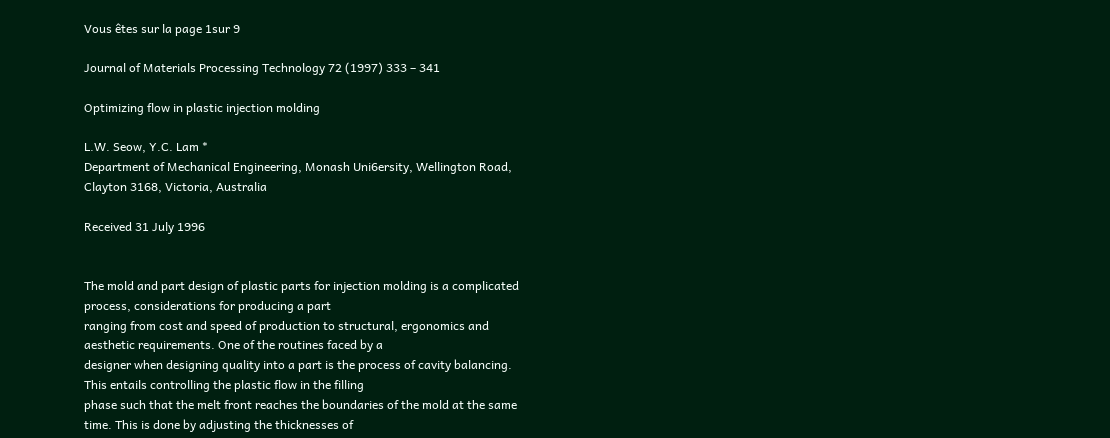Vous êtes sur la page 1sur 9

Journal of Materials Processing Technology 72 (1997) 333 – 341

Optimizing flow in plastic injection molding

L.W. Seow, Y.C. Lam *
Department of Mechanical Engineering, Monash Uni6ersity, Wellington Road, Clayton 3168, Victoria, Australia

Received 31 July 1996


The mold and part design of plastic parts for injection molding is a complicated process, considerations for producing a part
ranging from cost and speed of production to structural, ergonomics and aesthetic requirements. One of the routines faced by a
designer when designing quality into a part is the process of cavity balancing. This entails controlling the plastic flow in the filling
phase such that the melt front reaches the boundaries of the mold at the same time. This is done by adjusting the thicknesses of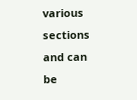various sections and can be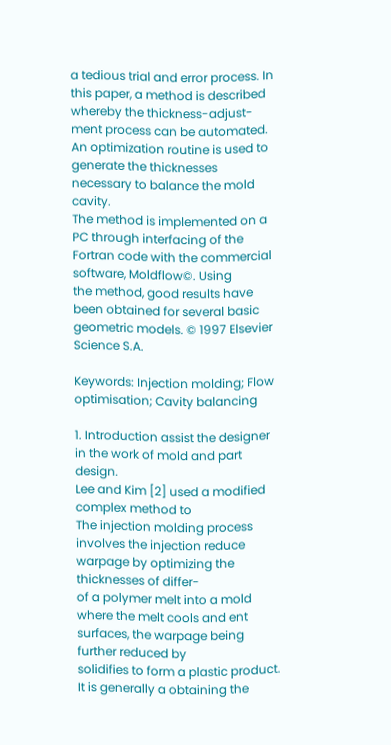a tedious trial and error process. In this paper, a method is described whereby the thickness-adjust-
ment process can be automated. An optimization routine is used to generate the thicknesses necessary to balance the mold cavity.
The method is implemented on a PC through interfacing of the Fortran code with the commercial software, Moldflow©. Using
the method, good results have been obtained for several basic geometric models. © 1997 Elsevier Science S.A.

Keywords: Injection molding; Flow optimisation; Cavity balancing

1. Introduction assist the designer in the work of mold and part design.
Lee and Kim [2] used a modified complex method to
The injection molding process involves the injection reduce warpage by optimizing the thicknesses of differ-
of a polymer melt into a mold where the melt cools and ent surfaces, the warpage being further reduced by
solidifies to form a plastic product. It is generally a obtaining the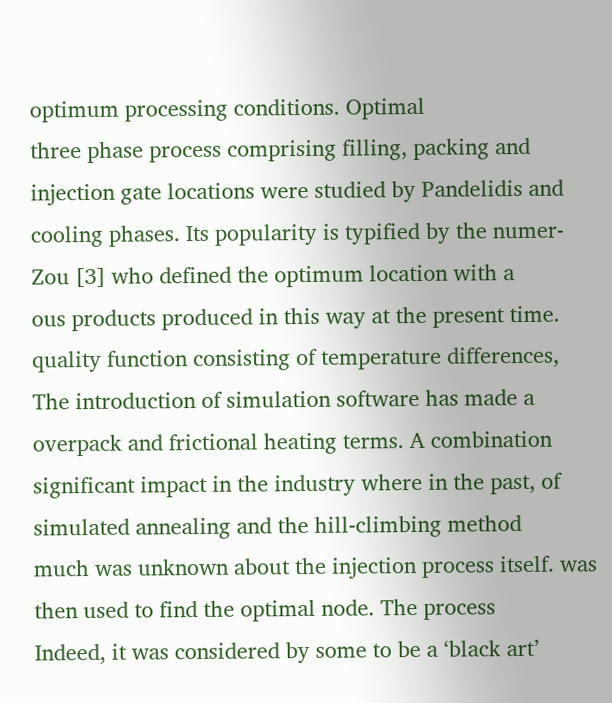optimum processing conditions. Optimal
three phase process comprising filling, packing and injection gate locations were studied by Pandelidis and
cooling phases. Its popularity is typified by the numer- Zou [3] who defined the optimum location with a
ous products produced in this way at the present time. quality function consisting of temperature differences,
The introduction of simulation software has made a overpack and frictional heating terms. A combination
significant impact in the industry where in the past, of simulated annealing and the hill-climbing method
much was unknown about the injection process itself. was then used to find the optimal node. The process
Indeed, it was considered by some to be a ‘black art’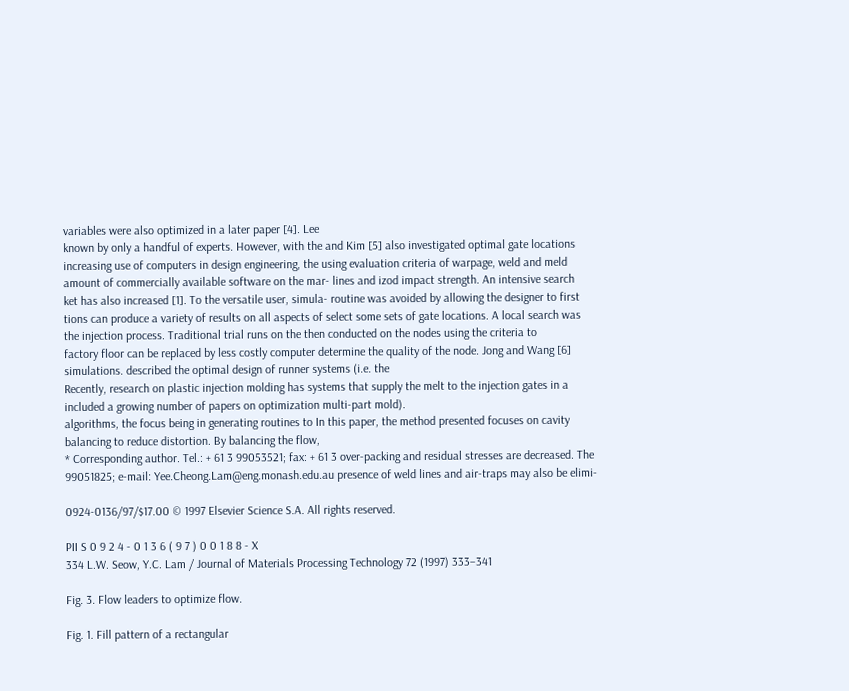variables were also optimized in a later paper [4]. Lee
known by only a handful of experts. However, with the and Kim [5] also investigated optimal gate locations
increasing use of computers in design engineering, the using evaluation criteria of warpage, weld and meld
amount of commercially available software on the mar- lines and izod impact strength. An intensive search
ket has also increased [1]. To the versatile user, simula- routine was avoided by allowing the designer to first
tions can produce a variety of results on all aspects of select some sets of gate locations. A local search was
the injection process. Traditional trial runs on the then conducted on the nodes using the criteria to
factory floor can be replaced by less costly computer determine the quality of the node. Jong and Wang [6]
simulations. described the optimal design of runner systems (i.e. the
Recently, research on plastic injection molding has systems that supply the melt to the injection gates in a
included a growing number of papers on optimization multi-part mold).
algorithms, the focus being in generating routines to In this paper, the method presented focuses on cavity
balancing to reduce distortion. By balancing the flow,
* Corresponding author. Tel.: + 61 3 99053521; fax: + 61 3 over-packing and residual stresses are decreased. The
99051825; e-mail: Yee.Cheong.Lam@eng.monash.edu.au presence of weld lines and air-traps may also be elimi-

0924-0136/97/$17.00 © 1997 Elsevier Science S.A. All rights reserved.

PII S 0 9 2 4 - 0 1 3 6 ( 9 7 ) 0 0 1 8 8 - X
334 L.W. Seow, Y.C. Lam / Journal of Materials Processing Technology 72 (1997) 333–341

Fig. 3. Flow leaders to optimize flow.

Fig. 1. Fill pattern of a rectangular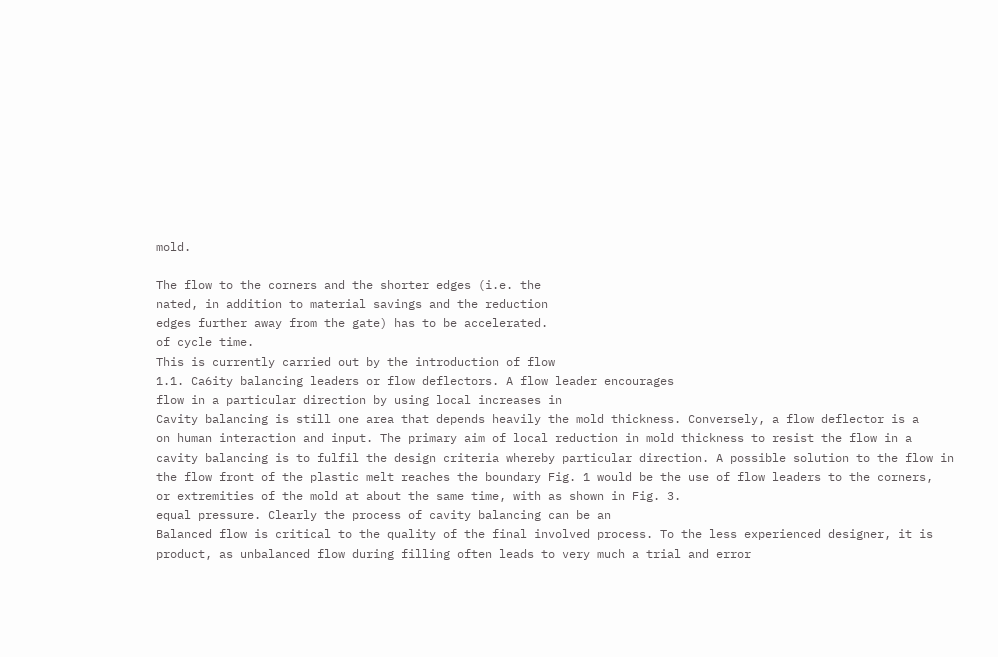mold.

The flow to the corners and the shorter edges (i.e. the
nated, in addition to material savings and the reduction
edges further away from the gate) has to be accelerated.
of cycle time.
This is currently carried out by the introduction of flow
1.1. Ca6ity balancing leaders or flow deflectors. A flow leader encourages
flow in a particular direction by using local increases in
Cavity balancing is still one area that depends heavily the mold thickness. Conversely, a flow deflector is a
on human interaction and input. The primary aim of local reduction in mold thickness to resist the flow in a
cavity balancing is to fulfil the design criteria whereby particular direction. A possible solution to the flow in
the flow front of the plastic melt reaches the boundary Fig. 1 would be the use of flow leaders to the corners,
or extremities of the mold at about the same time, with as shown in Fig. 3.
equal pressure. Clearly the process of cavity balancing can be an
Balanced flow is critical to the quality of the final involved process. To the less experienced designer, it is
product, as unbalanced flow during filling often leads to very much a trial and error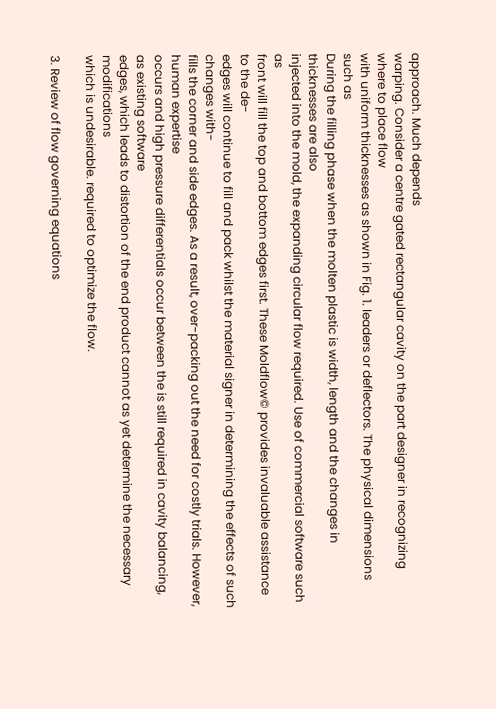approach. Much depends
warping. Consider a centre gated rectangular cavity on the part designer in recognizing where to place flow
with uniform thicknesses as shown in Fig. 1. leaders or deflectors. The physical dimensions such as
During the filling phase when the molten plastic is width, length and the changes in thicknesses are also
injected into the mold, the expanding circular flow required. Use of commercial software such as
front will fill the top and bottom edges first. These Moldflow© provides invaluable assistance to the de-
edges will continue to fill and pack whilst the material signer in determining the effects of such changes with-
fills the corner and side edges. As a result, over-packing out the need for costly trials. However, human expertise
occurs and high pressure differentials occur between the is still required in cavity balancing, as existing software
edges, which leads to distortion of the end product cannot as yet determine the necessary modifications
which is undesirable. required to optimize the flow.

3. Review of flow governing equations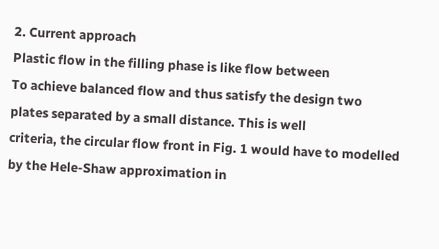2. Current approach
Plastic flow in the filling phase is like flow between
To achieve balanced flow and thus satisfy the design two plates separated by a small distance. This is well
criteria, the circular flow front in Fig. 1 would have to modelled by the Hele-Shaw approximation in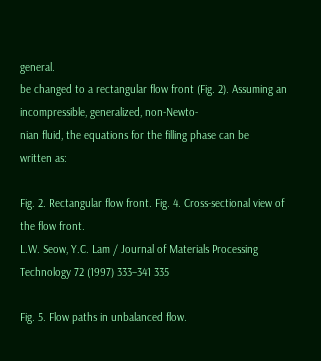general.
be changed to a rectangular flow front (Fig. 2). Assuming an incompressible, generalized, non-Newto-
nian fluid, the equations for the filling phase can be
written as:

Fig. 2. Rectangular flow front. Fig. 4. Cross-sectional view of the flow front.
L.W. Seow, Y.C. Lam / Journal of Materials Processing Technology 72 (1997) 333–341 335

Fig. 5. Flow paths in unbalanced flow.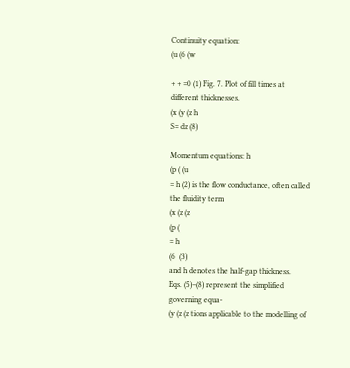Continuity equation:
(u (6 (w

+ + =0 (1) Fig. 7. Plot of fill times at different thicknesses.
(x (y (z h
S= dz (8)

Momentum equations: h
(p ( (u
= h (2) is the flow conductance, often called the fluidity term
(x (z (z
(p (
= h
(6  (3)
and h denotes the half-gap thickness.
Eqs. (5)–(8) represent the simplified governing equa-
(y (z (z tions applicable to the modelling of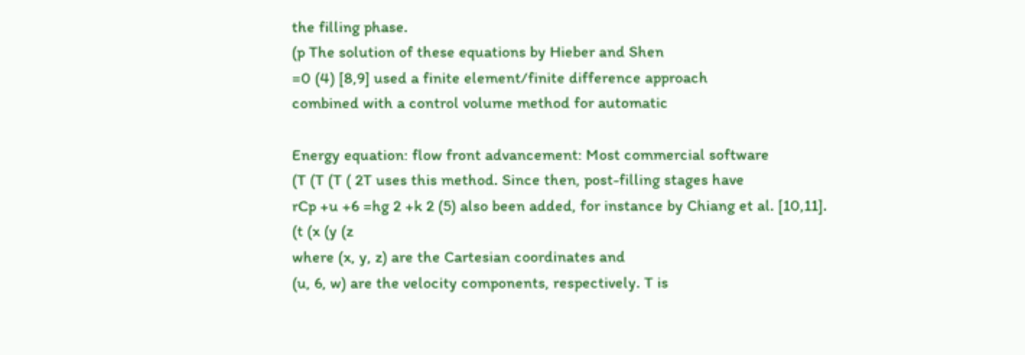the filling phase.
(p The solution of these equations by Hieber and Shen
=0 (4) [8,9] used a finite element/finite difference approach
combined with a control volume method for automatic

Energy equation: flow front advancement: Most commercial software
(T (T (T ( 2T uses this method. Since then, post-filling stages have
rCp +u +6 =hg 2 +k 2 (5) also been added, for instance by Chiang et al. [10,11].
(t (x (y (z
where (x, y, z) are the Cartesian coordinates and
(u, 6, w) are the velocity components, respectively. T is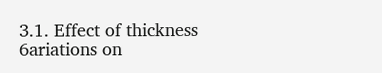3.1. Effect of thickness 6ariations on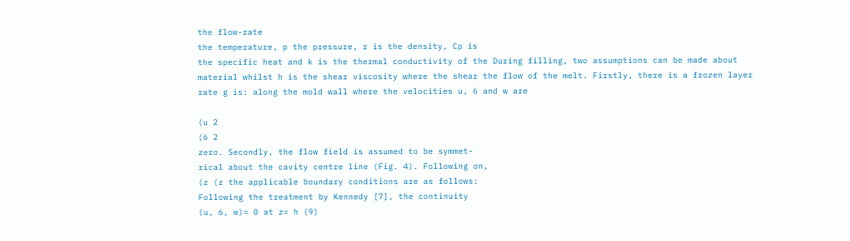the flow-rate
the temperature, p the pressure, r is the density, Cp is
the specific heat and k is the thermal conductivity of the During filling, two assumptions can be made about
material whilst h is the shear viscosity where the shear the flow of the melt. Firstly, there is a frozen layer
rate g is: along the mold wall where the velocities u, 6 and w are

(u 2
(6 2
zero. Secondly, the flow field is assumed to be symmet-
rical about the cavity centre line (Fig. 4). Following on,
(z (z the applicable boundary conditions are as follows:
Following the treatment by Kennedy [7], the continuity
(u, 6, w)= 0 at z= h (9)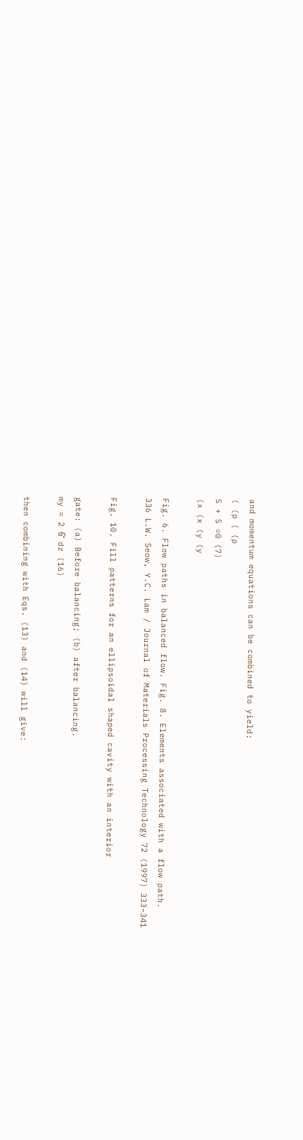and momentum equations can be combined to yield:
( (p ( (p
S + S =0 (7)
(x (x (y (y

Fig. 6. Flow paths in balanced flow. Fig. 8. Elements associated with a flow path.
336 L.W. Seow, Y.C. Lam / Journal of Materials Processing Technology 72 (1997) 333–341

Fig. 10. Fill patterns for an ellipsoidal shaped cavity with an interior

gate: (a) Before balancing; (b) after balancing.
my = 2 6̄ dz (16)

then combining with Eqs. (13) and (14) will give: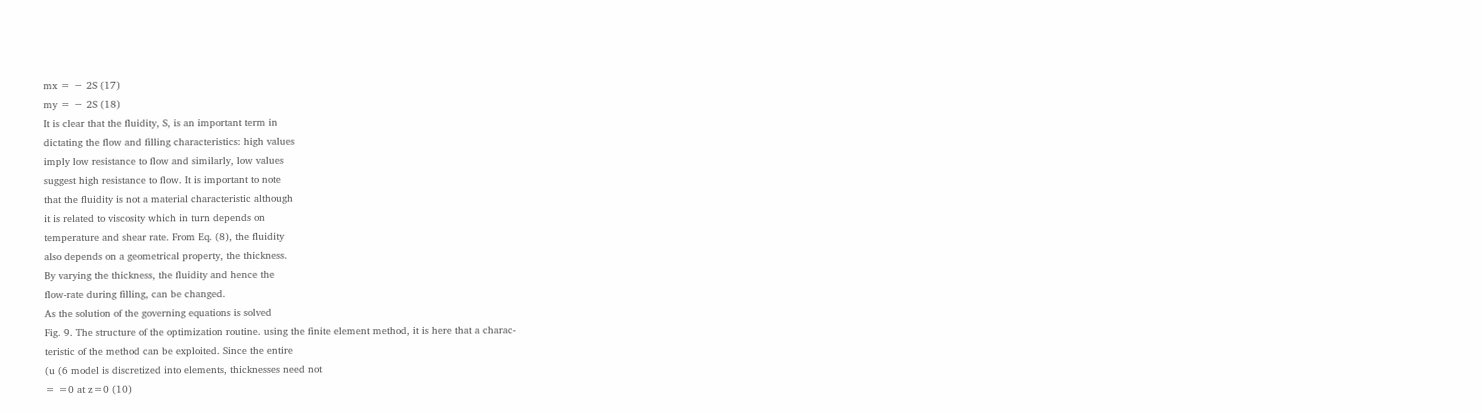mx = − 2S (17)
my = − 2S (18)
It is clear that the fluidity, S, is an important term in
dictating the flow and filling characteristics: high values
imply low resistance to flow and similarly, low values
suggest high resistance to flow. It is important to note
that the fluidity is not a material characteristic although
it is related to viscosity which in turn depends on
temperature and shear rate. From Eq. (8), the fluidity
also depends on a geometrical property, the thickness.
By varying the thickness, the fluidity and hence the
flow-rate during filling, can be changed.
As the solution of the governing equations is solved
Fig. 9. The structure of the optimization routine. using the finite element method, it is here that a charac-
teristic of the method can be exploited. Since the entire
(u (6 model is discretized into elements, thicknesses need not
= =0 at z=0 (10)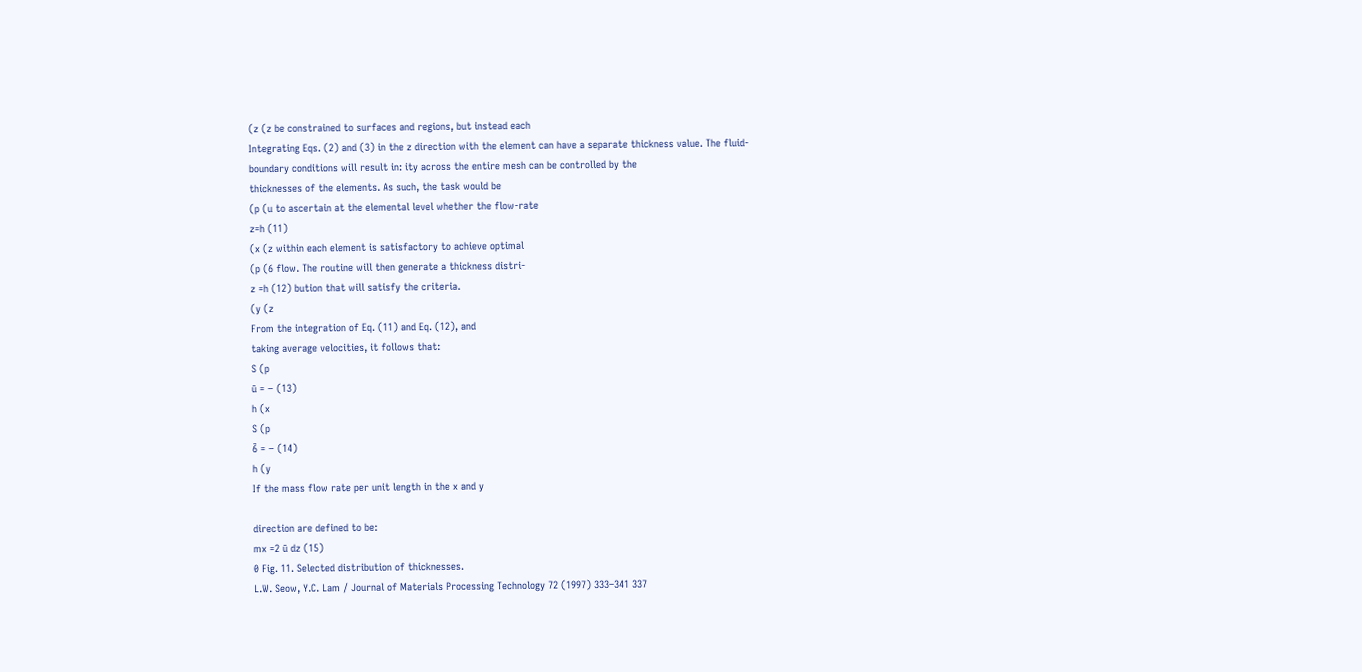(z (z be constrained to surfaces and regions, but instead each
Integrating Eqs. (2) and (3) in the z direction with the element can have a separate thickness value. The fluid-
boundary conditions will result in: ity across the entire mesh can be controlled by the
thicknesses of the elements. As such, the task would be
(p (u to ascertain at the elemental level whether the flow-rate
z=h (11)
(x (z within each element is satisfactory to achieve optimal
(p (6 flow. The routine will then generate a thickness distri-
z =h (12) bution that will satisfy the criteria.
(y (z
From the integration of Eq. (11) and Eq. (12), and
taking average velocities, it follows that:
S (p
ū = − (13)
h (x
S (p
6̄ = − (14)
h (y
If the mass flow rate per unit length in the x and y

direction are defined to be:
mx =2 ū dz (15)
0 Fig. 11. Selected distribution of thicknesses.
L.W. Seow, Y.C. Lam / Journal of Materials Processing Technology 72 (1997) 333–341 337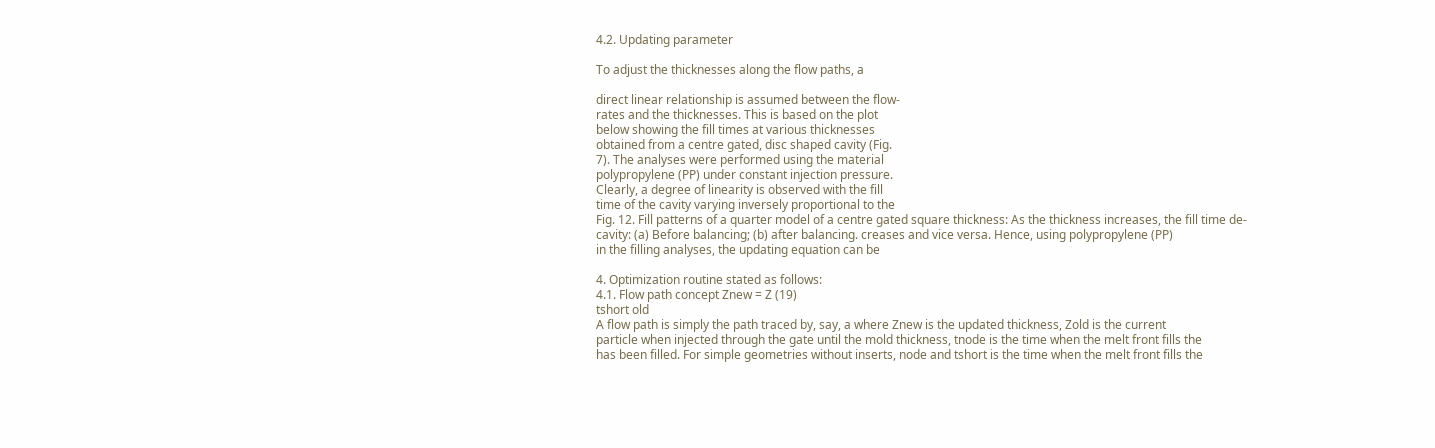4.2. Updating parameter

To adjust the thicknesses along the flow paths, a

direct linear relationship is assumed between the flow-
rates and the thicknesses. This is based on the plot
below showing the fill times at various thicknesses
obtained from a centre gated, disc shaped cavity (Fig.
7). The analyses were performed using the material
polypropylene (PP) under constant injection pressure.
Clearly, a degree of linearity is observed with the fill
time of the cavity varying inversely proportional to the
Fig. 12. Fill patterns of a quarter model of a centre gated square thickness: As the thickness increases, the fill time de-
cavity: (a) Before balancing; (b) after balancing. creases and vice versa. Hence, using polypropylene (PP)
in the filling analyses, the updating equation can be

4. Optimization routine stated as follows:
4.1. Flow path concept Znew = Z (19)
tshort old
A flow path is simply the path traced by, say, a where Znew is the updated thickness, Zold is the current
particle when injected through the gate until the mold thickness, tnode is the time when the melt front fills the
has been filled. For simple geometries without inserts, node and tshort is the time when the melt front fills the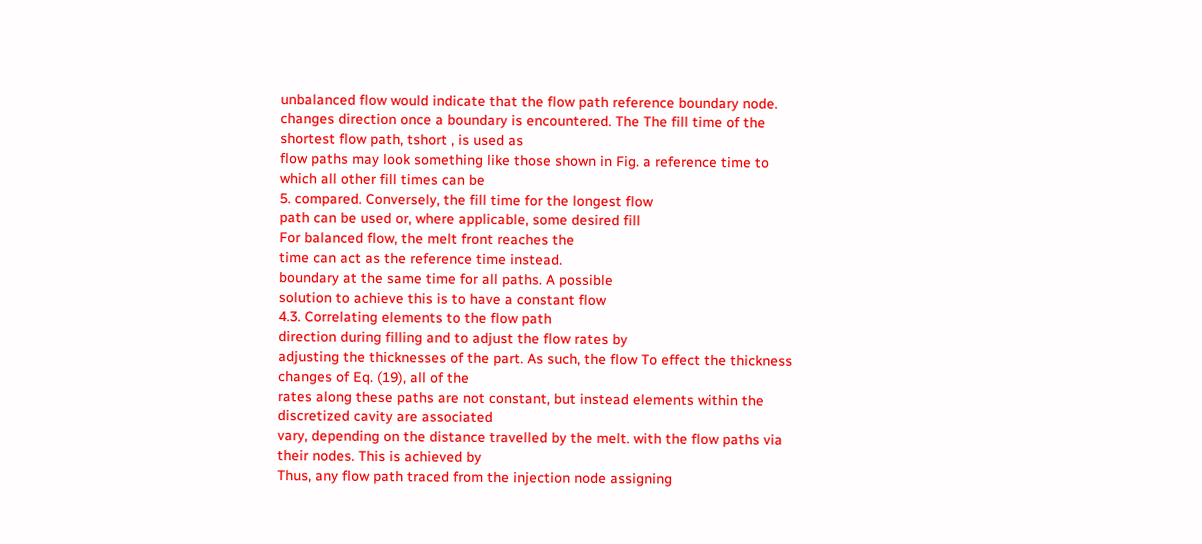unbalanced flow would indicate that the flow path reference boundary node.
changes direction once a boundary is encountered. The The fill time of the shortest flow path, tshort , is used as
flow paths may look something like those shown in Fig. a reference time to which all other fill times can be
5. compared. Conversely, the fill time for the longest flow
path can be used or, where applicable, some desired fill
For balanced flow, the melt front reaches the
time can act as the reference time instead.
boundary at the same time for all paths. A possible
solution to achieve this is to have a constant flow
4.3. Correlating elements to the flow path
direction during filling and to adjust the flow rates by
adjusting the thicknesses of the part. As such, the flow To effect the thickness changes of Eq. (19), all of the
rates along these paths are not constant, but instead elements within the discretized cavity are associated
vary, depending on the distance travelled by the melt. with the flow paths via their nodes. This is achieved by
Thus, any flow path traced from the injection node assigning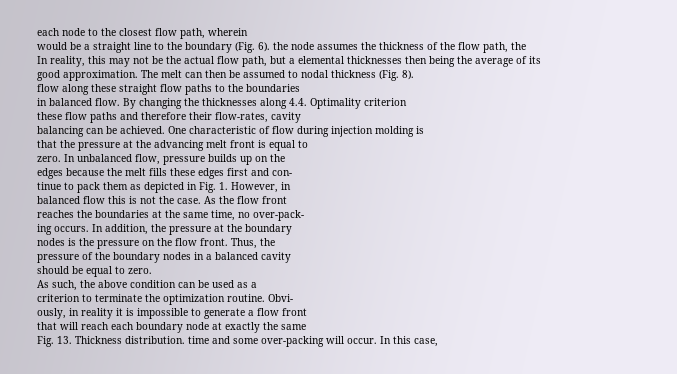each node to the closest flow path, wherein
would be a straight line to the boundary (Fig. 6). the node assumes the thickness of the flow path, the
In reality, this may not be the actual flow path, but a elemental thicknesses then being the average of its
good approximation. The melt can then be assumed to nodal thickness (Fig. 8).
flow along these straight flow paths to the boundaries
in balanced flow. By changing the thicknesses along 4.4. Optimality criterion
these flow paths and therefore their flow-rates, cavity
balancing can be achieved. One characteristic of flow during injection molding is
that the pressure at the advancing melt front is equal to
zero. In unbalanced flow, pressure builds up on the
edges because the melt fills these edges first and con-
tinue to pack them as depicted in Fig. 1. However, in
balanced flow this is not the case. As the flow front
reaches the boundaries at the same time, no over-pack-
ing occurs. In addition, the pressure at the boundary
nodes is the pressure on the flow front. Thus, the
pressure of the boundary nodes in a balanced cavity
should be equal to zero.
As such, the above condition can be used as a
criterion to terminate the optimization routine. Obvi-
ously, in reality it is impossible to generate a flow front
that will reach each boundary node at exactly the same
Fig. 13. Thickness distribution. time and some over-packing will occur. In this case,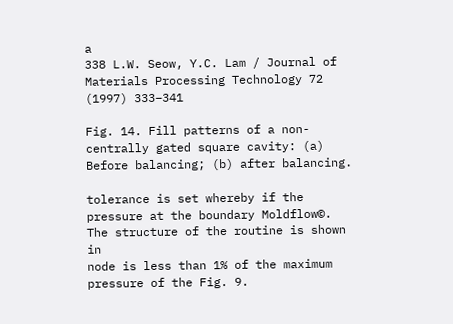a
338 L.W. Seow, Y.C. Lam / Journal of Materials Processing Technology 72 (1997) 333–341

Fig. 14. Fill patterns of a non-centrally gated square cavity: (a) Before balancing; (b) after balancing.

tolerance is set whereby if the pressure at the boundary Moldflow©. The structure of the routine is shown in
node is less than 1% of the maximum pressure of the Fig. 9.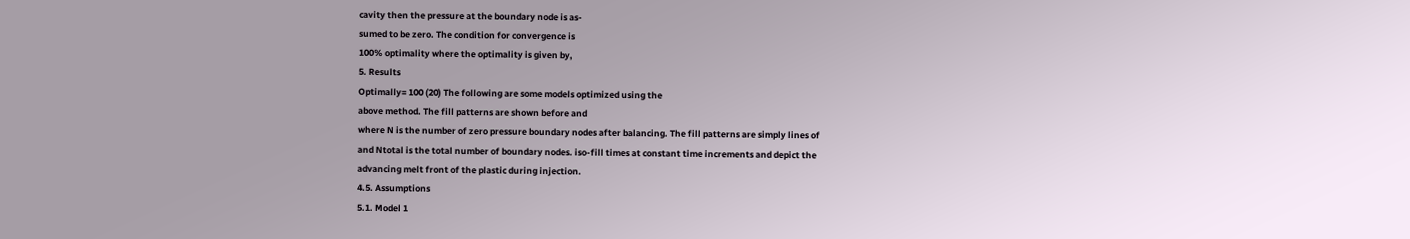cavity then the pressure at the boundary node is as-
sumed to be zero. The condition for convergence is
100% optimality where the optimality is given by,
5. Results
Optimally= 100 (20) The following are some models optimized using the
above method. The fill patterns are shown before and
where N is the number of zero pressure boundary nodes after balancing. The fill patterns are simply lines of
and Ntotal is the total number of boundary nodes. iso-fill times at constant time increments and depict the
advancing melt front of the plastic during injection.
4.5. Assumptions
5.1. Model 1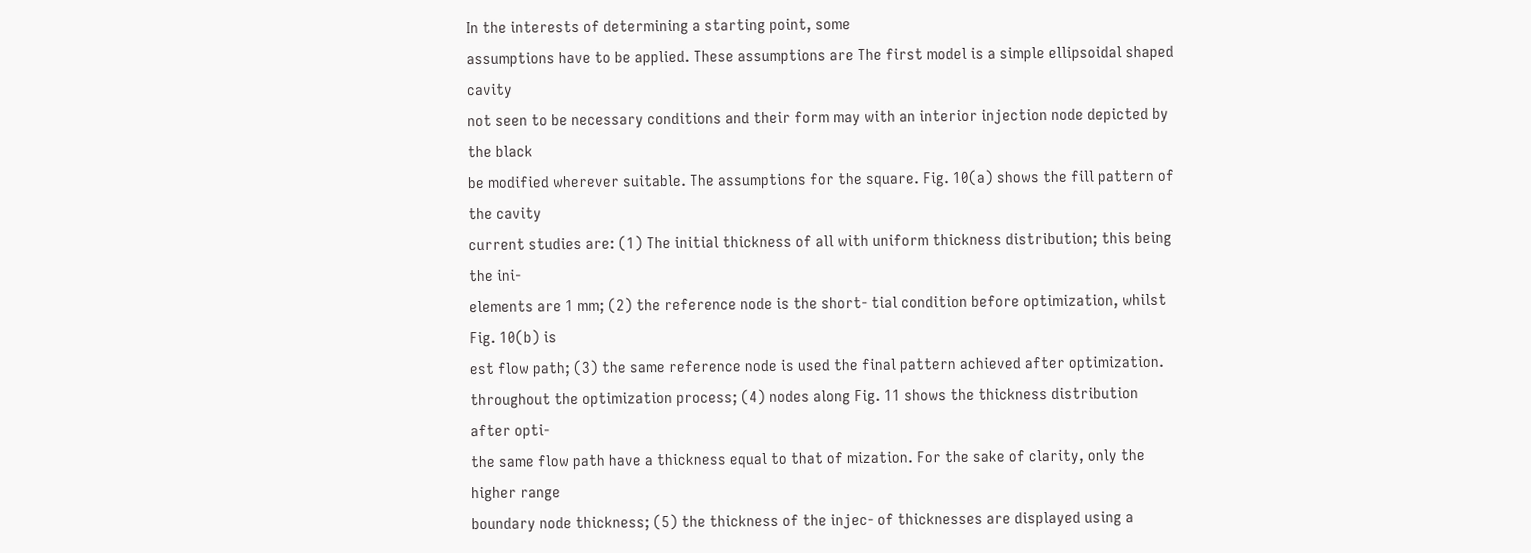In the interests of determining a starting point, some
assumptions have to be applied. These assumptions are The first model is a simple ellipsoidal shaped cavity
not seen to be necessary conditions and their form may with an interior injection node depicted by the black
be modified wherever suitable. The assumptions for the square. Fig. 10(a) shows the fill pattern of the cavity
current studies are: (1) The initial thickness of all with uniform thickness distribution; this being the ini-
elements are 1 mm; (2) the reference node is the short- tial condition before optimization, whilst Fig. 10(b) is
est flow path; (3) the same reference node is used the final pattern achieved after optimization.
throughout the optimization process; (4) nodes along Fig. 11 shows the thickness distribution after opti-
the same flow path have a thickness equal to that of mization. For the sake of clarity, only the higher range
boundary node thickness; (5) the thickness of the injec- of thicknesses are displayed using a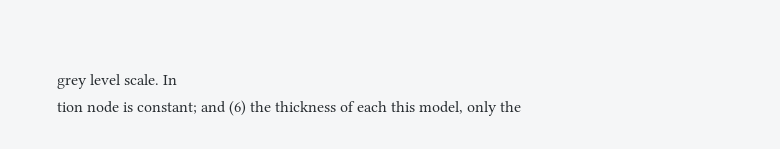grey level scale. In
tion node is constant; and (6) the thickness of each this model, only the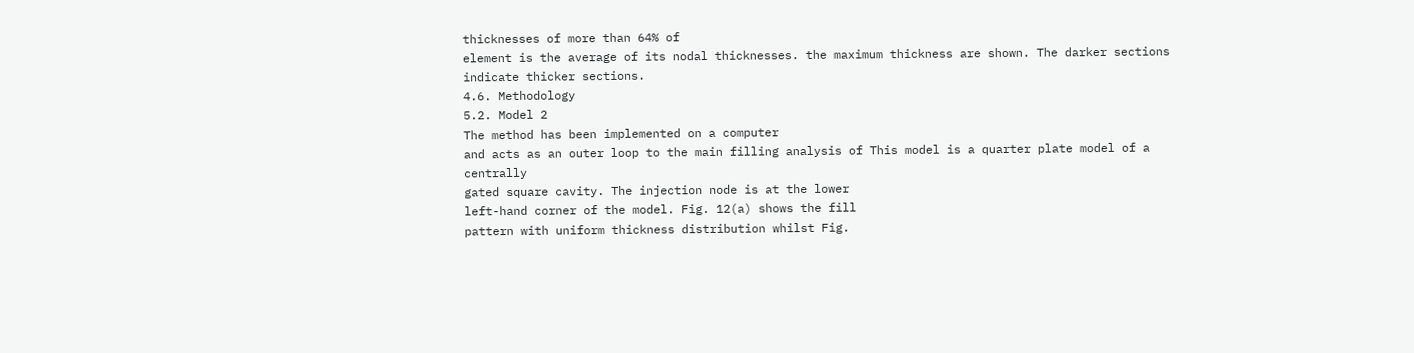thicknesses of more than 64% of
element is the average of its nodal thicknesses. the maximum thickness are shown. The darker sections
indicate thicker sections.
4.6. Methodology
5.2. Model 2
The method has been implemented on a computer
and acts as an outer loop to the main filling analysis of This model is a quarter plate model of a centrally
gated square cavity. The injection node is at the lower
left-hand corner of the model. Fig. 12(a) shows the fill
pattern with uniform thickness distribution whilst Fig.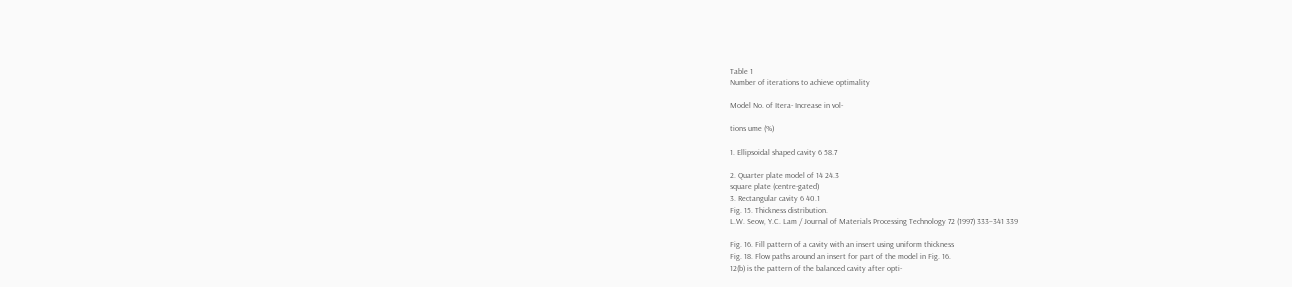Table 1
Number of iterations to achieve optimality

Model No. of Itera- Increase in vol-

tions ume (%)

1. Ellipsoidal shaped cavity 6 58.7

2. Quarter plate model of 14 24.3
square plate (centre-gated)
3. Rectangular cavity 6 40.1
Fig. 15. Thickness distribution.
L.W. Seow, Y.C. Lam / Journal of Materials Processing Technology 72 (1997) 333–341 339

Fig. 16. Fill pattern of a cavity with an insert using uniform thickness
Fig. 18. Flow paths around an insert for part of the model in Fig. 16.
12(b) is the pattern of the balanced cavity after opti-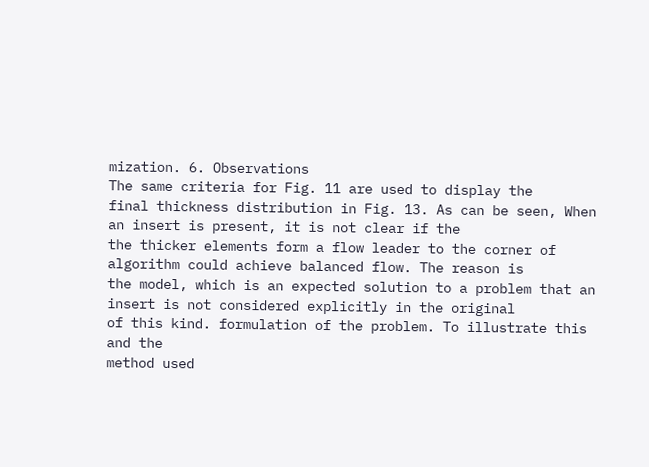mization. 6. Observations
The same criteria for Fig. 11 are used to display the
final thickness distribution in Fig. 13. As can be seen, When an insert is present, it is not clear if the
the thicker elements form a flow leader to the corner of algorithm could achieve balanced flow. The reason is
the model, which is an expected solution to a problem that an insert is not considered explicitly in the original
of this kind. formulation of the problem. To illustrate this and the
method used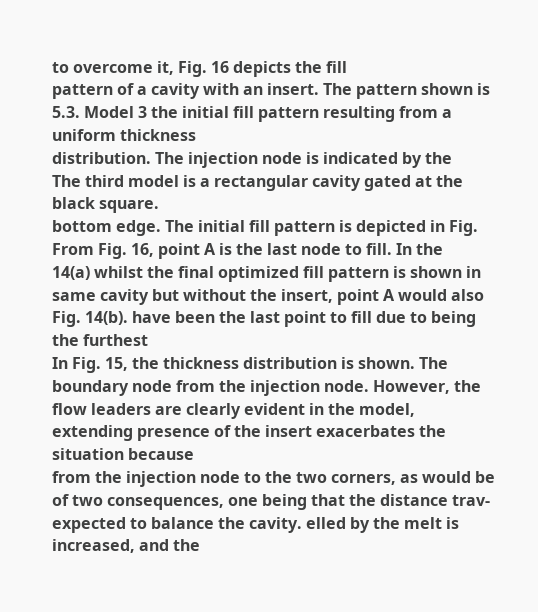to overcome it, Fig. 16 depicts the fill
pattern of a cavity with an insert. The pattern shown is
5.3. Model 3 the initial fill pattern resulting from a uniform thickness
distribution. The injection node is indicated by the
The third model is a rectangular cavity gated at the black square.
bottom edge. The initial fill pattern is depicted in Fig. From Fig. 16, point A is the last node to fill. In the
14(a) whilst the final optimized fill pattern is shown in same cavity but without the insert, point A would also
Fig. 14(b). have been the last point to fill due to being the furthest
In Fig. 15, the thickness distribution is shown. The boundary node from the injection node. However, the
flow leaders are clearly evident in the model, extending presence of the insert exacerbates the situation because
from the injection node to the two corners, as would be of two consequences, one being that the distance trav-
expected to balance the cavity. elled by the melt is increased, and the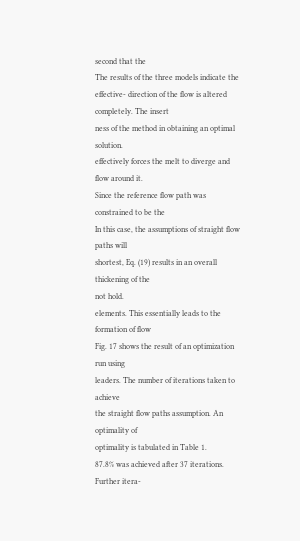second that the
The results of the three models indicate the effective- direction of the flow is altered completely. The insert
ness of the method in obtaining an optimal solution.
effectively forces the melt to diverge and flow around it.
Since the reference flow path was constrained to be the
In this case, the assumptions of straight flow paths will
shortest, Eq. (19) results in an overall thickening of the
not hold.
elements. This essentially leads to the formation of flow
Fig. 17 shows the result of an optimization run using
leaders. The number of iterations taken to achieve
the straight flow paths assumption. An optimality of
optimality is tabulated in Table 1.
87.8% was achieved after 37 iterations. Further itera-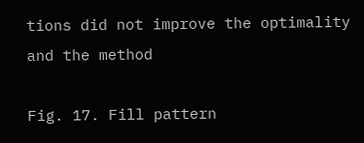tions did not improve the optimality and the method

Fig. 17. Fill pattern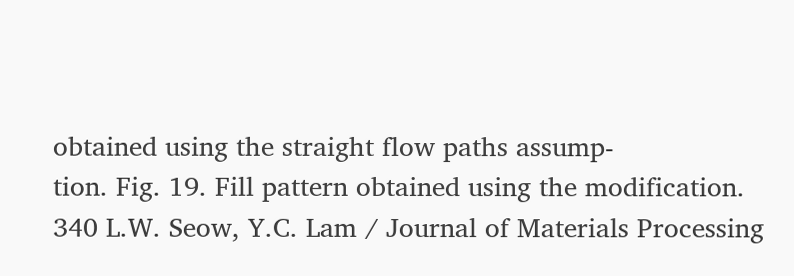obtained using the straight flow paths assump-
tion. Fig. 19. Fill pattern obtained using the modification.
340 L.W. Seow, Y.C. Lam / Journal of Materials Processing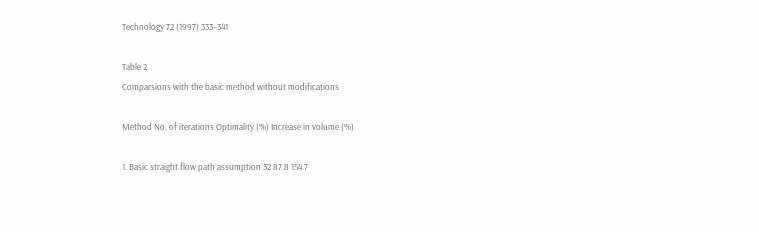Technology 72 (1997) 333–341

Table 2
Comparsions with the basic method without modifications

Method No. of iterations Optimality (%) Increase in volume (%)

1. Basic straight flow path assumption 52 87.8 154.7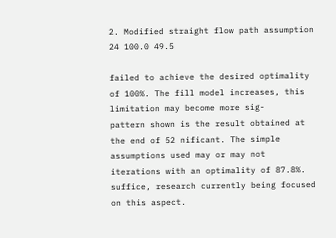2. Modified straight flow path assumption 24 100.0 49.5

failed to achieve the desired optimality of 100%. The fill model increases, this limitation may become more sig-
pattern shown is the result obtained at the end of 52 nificant. The simple assumptions used may or may not
iterations with an optimality of 87.8%. suffice, research currently being focused on this aspect.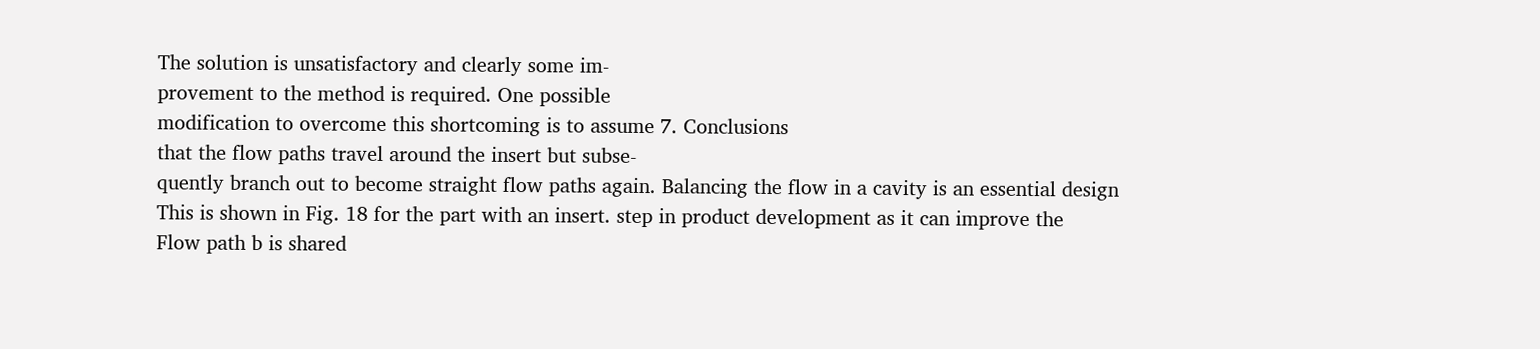The solution is unsatisfactory and clearly some im-
provement to the method is required. One possible
modification to overcome this shortcoming is to assume 7. Conclusions
that the flow paths travel around the insert but subse-
quently branch out to become straight flow paths again. Balancing the flow in a cavity is an essential design
This is shown in Fig. 18 for the part with an insert. step in product development as it can improve the
Flow path b is shared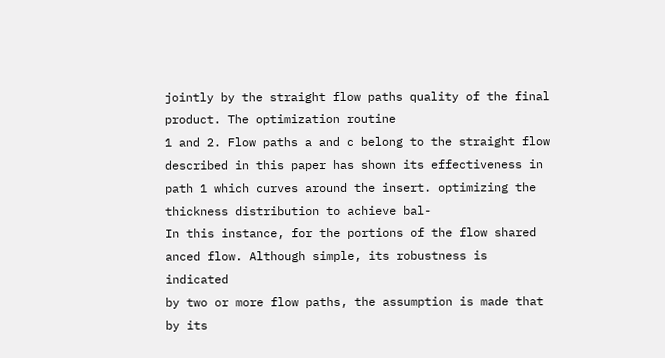jointly by the straight flow paths quality of the final product. The optimization routine
1 and 2. Flow paths a and c belong to the straight flow described in this paper has shown its effectiveness in
path 1 which curves around the insert. optimizing the thickness distribution to achieve bal-
In this instance, for the portions of the flow shared anced flow. Although simple, its robustness is indicated
by two or more flow paths, the assumption is made that by its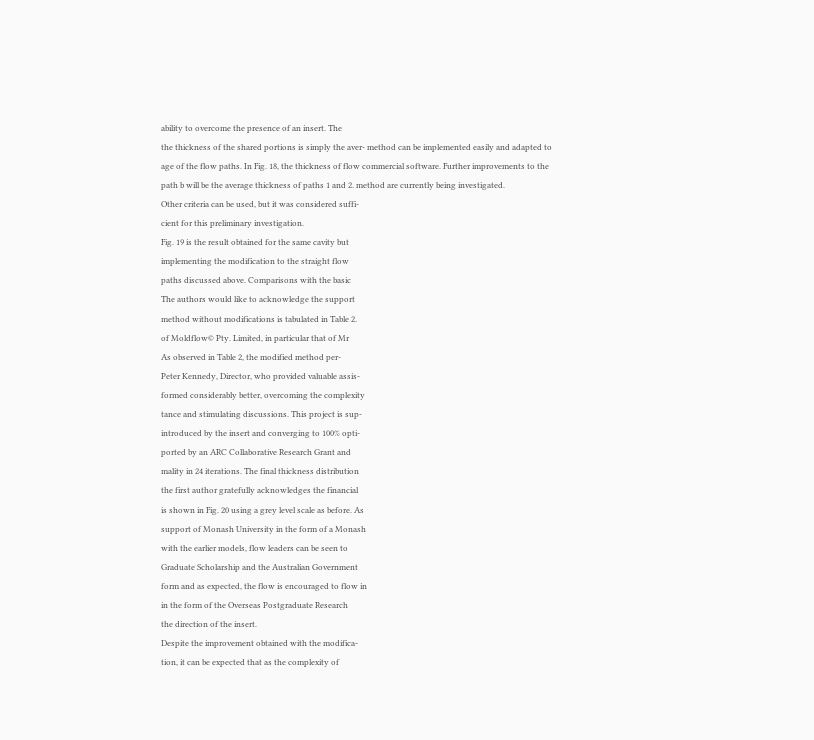ability to overcome the presence of an insert. The
the thickness of the shared portions is simply the aver- method can be implemented easily and adapted to
age of the flow paths. In Fig. 18, the thickness of flow commercial software. Further improvements to the
path b will be the average thickness of paths 1 and 2. method are currently being investigated.
Other criteria can be used, but it was considered suffi-
cient for this preliminary investigation.
Fig. 19 is the result obtained for the same cavity but
implementing the modification to the straight flow
paths discussed above. Comparisons with the basic
The authors would like to acknowledge the support
method without modifications is tabulated in Table 2.
of Moldflow© Pty. Limited, in particular that of Mr
As observed in Table 2, the modified method per-
Peter Kennedy, Director, who provided valuable assis-
formed considerably better, overcoming the complexity
tance and stimulating discussions. This project is sup-
introduced by the insert and converging to 100% opti-
ported by an ARC Collaborative Research Grant and
mality in 24 iterations. The final thickness distribution
the first author gratefully acknowledges the financial
is shown in Fig. 20 using a grey level scale as before. As
support of Monash University in the form of a Monash
with the earlier models, flow leaders can be seen to
Graduate Scholarship and the Australian Government
form and as expected, the flow is encouraged to flow in
in the form of the Overseas Postgraduate Research
the direction of the insert.
Despite the improvement obtained with the modifica-
tion, it can be expected that as the complexity of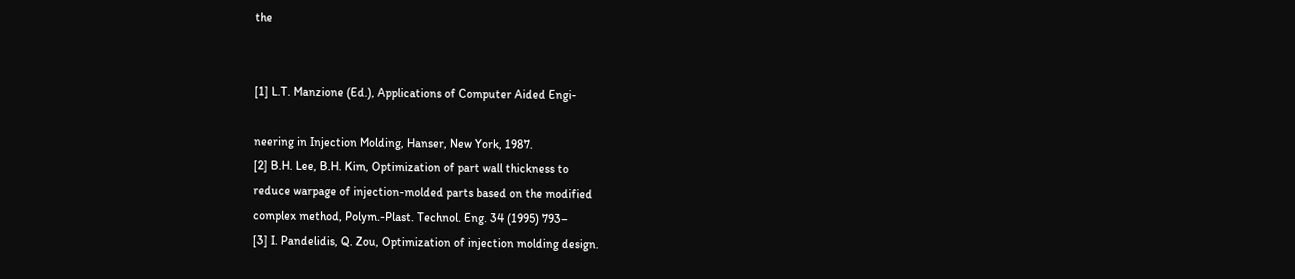the


[1] L.T. Manzione (Ed.), Applications of Computer Aided Engi-

neering in Injection Molding, Hanser, New York, 1987.
[2] B.H. Lee, B.H. Kim, Optimization of part wall thickness to
reduce warpage of injection-molded parts based on the modified
complex method, Polym.-Plast. Technol. Eng. 34 (1995) 793–
[3] I. Pandelidis, Q. Zou, Optimization of injection molding design.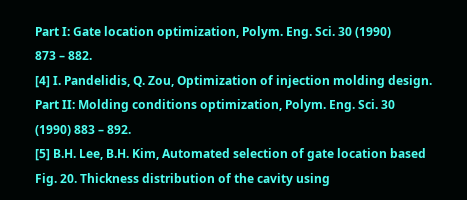Part I: Gate location optimization, Polym. Eng. Sci. 30 (1990)
873 – 882.
[4] I. Pandelidis, Q. Zou, Optimization of injection molding design.
Part II: Molding conditions optimization, Polym. Eng. Sci. 30
(1990) 883 – 892.
[5] B.H. Lee, B.H. Kim, Automated selection of gate location based
Fig. 20. Thickness distribution of the cavity using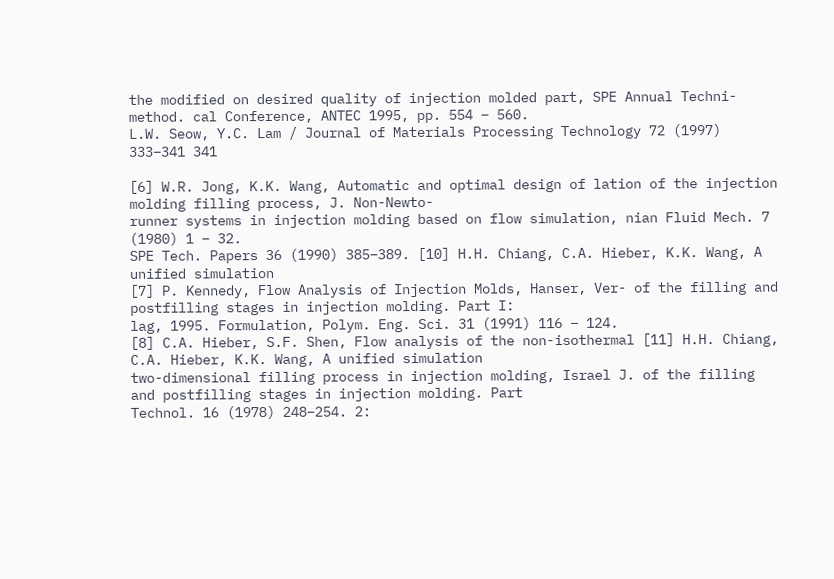the modified on desired quality of injection molded part, SPE Annual Techni-
method. cal Conference, ANTEC 1995, pp. 554 – 560.
L.W. Seow, Y.C. Lam / Journal of Materials Processing Technology 72 (1997) 333–341 341

[6] W.R. Jong, K.K. Wang, Automatic and optimal design of lation of the injection molding filling process, J. Non-Newto-
runner systems in injection molding based on flow simulation, nian Fluid Mech. 7 (1980) 1 – 32.
SPE Tech. Papers 36 (1990) 385–389. [10] H.H. Chiang, C.A. Hieber, K.K. Wang, A unified simulation
[7] P. Kennedy, Flow Analysis of Injection Molds, Hanser, Ver- of the filling and postfilling stages in injection molding. Part I:
lag, 1995. Formulation, Polym. Eng. Sci. 31 (1991) 116 – 124.
[8] C.A. Hieber, S.F. Shen, Flow analysis of the non-isothermal [11] H.H. Chiang, C.A. Hieber, K.K. Wang, A unified simulation
two-dimensional filling process in injection molding, Israel J. of the filling and postfilling stages in injection molding. Part
Technol. 16 (1978) 248–254. 2: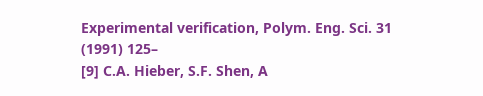Experimental verification, Polym. Eng. Sci. 31 (1991) 125–
[9] C.A. Hieber, S.F. Shen, A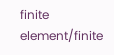finite element/finite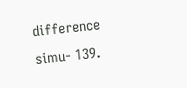difference simu- 139.